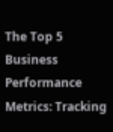The Top 5 Business Performance Metrics: Tracking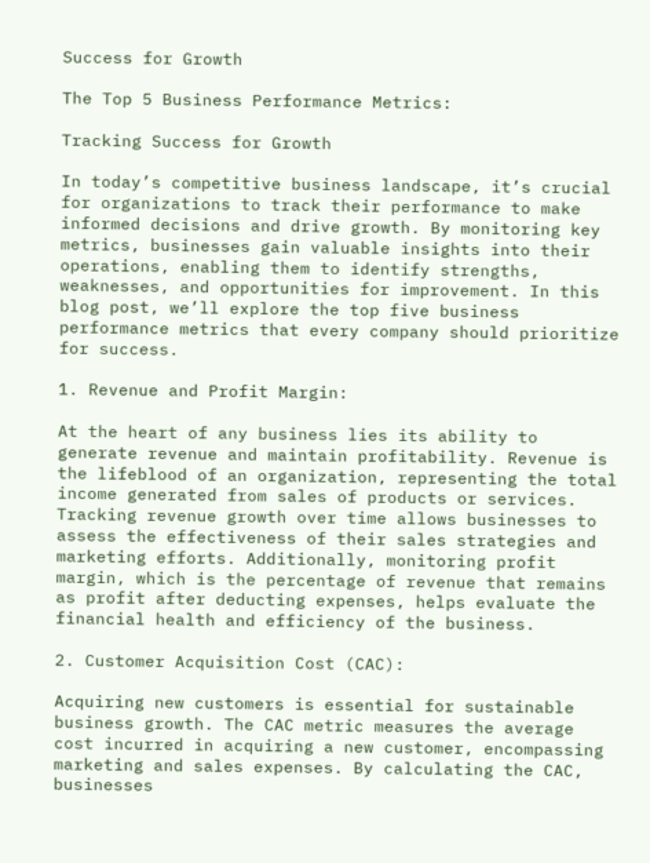Success for Growth

The Top 5 Business Performance Metrics:

Tracking Success for Growth

In today’s competitive business landscape, it’s crucial for organizations to track their performance to make informed decisions and drive growth. By monitoring key metrics, businesses gain valuable insights into their operations, enabling them to identify strengths, weaknesses, and opportunities for improvement. In this blog post, we’ll explore the top five business performance metrics that every company should prioritize for success.

1. Revenue and Profit Margin:

At the heart of any business lies its ability to generate revenue and maintain profitability. Revenue is the lifeblood of an organization, representing the total income generated from sales of products or services. Tracking revenue growth over time allows businesses to assess the effectiveness of their sales strategies and marketing efforts. Additionally, monitoring profit margin, which is the percentage of revenue that remains as profit after deducting expenses, helps evaluate the financial health and efficiency of the business.

2. Customer Acquisition Cost (CAC):

Acquiring new customers is essential for sustainable business growth. The CAC metric measures the average cost incurred in acquiring a new customer, encompassing marketing and sales expenses. By calculating the CAC, businesses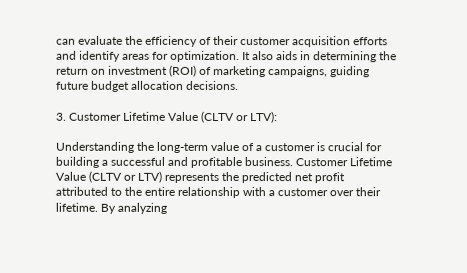can evaluate the efficiency of their customer acquisition efforts and identify areas for optimization. It also aids in determining the return on investment (ROI) of marketing campaigns, guiding future budget allocation decisions.

3. Customer Lifetime Value (CLTV or LTV):

Understanding the long-term value of a customer is crucial for building a successful and profitable business. Customer Lifetime Value (CLTV or LTV) represents the predicted net profit attributed to the entire relationship with a customer over their lifetime. By analyzing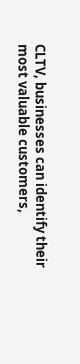CLTV, businesses can identify their most valuable customers,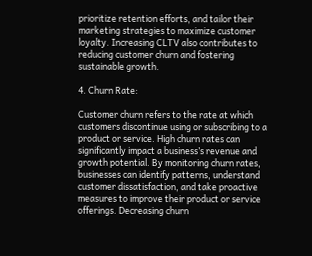prioritize retention efforts, and tailor their marketing strategies to maximize customer loyalty. Increasing CLTV also contributes to reducing customer churn and fostering sustainable growth.

4. Churn Rate:

Customer churn refers to the rate at which customers discontinue using or subscribing to a product or service. High churn rates can significantly impact a business’s revenue and growth potential. By monitoring churn rates, businesses can identify patterns, understand customer dissatisfaction, and take proactive measures to improve their product or service offerings. Decreasing churn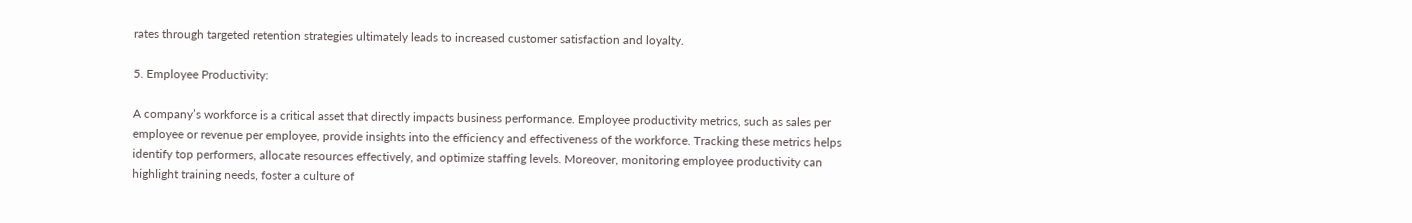rates through targeted retention strategies ultimately leads to increased customer satisfaction and loyalty.

5. Employee Productivity:

A company’s workforce is a critical asset that directly impacts business performance. Employee productivity metrics, such as sales per employee or revenue per employee, provide insights into the efficiency and effectiveness of the workforce. Tracking these metrics helps identify top performers, allocate resources effectively, and optimize staffing levels. Moreover, monitoring employee productivity can highlight training needs, foster a culture of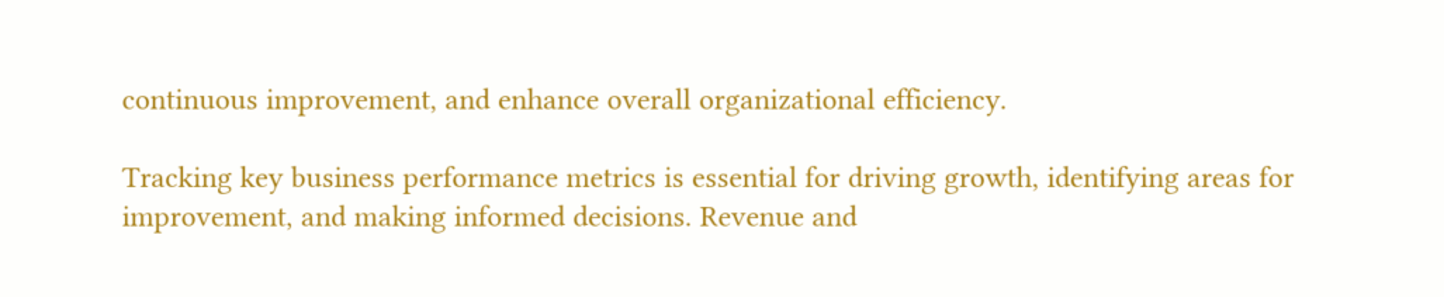continuous improvement, and enhance overall organizational efficiency.

Tracking key business performance metrics is essential for driving growth, identifying areas for improvement, and making informed decisions. Revenue and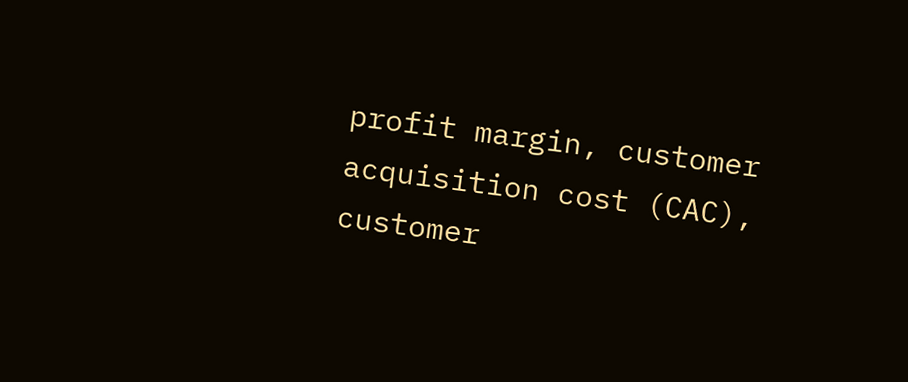profit margin, customer acquisition cost (CAC), customer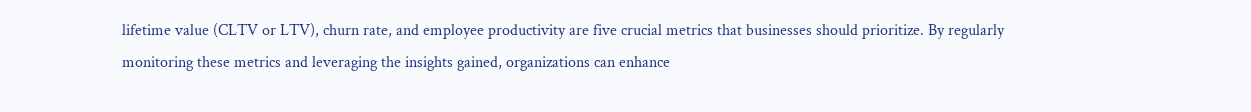lifetime value (CLTV or LTV), churn rate, and employee productivity are five crucial metrics that businesses should prioritize. By regularly monitoring these metrics and leveraging the insights gained, organizations can enhance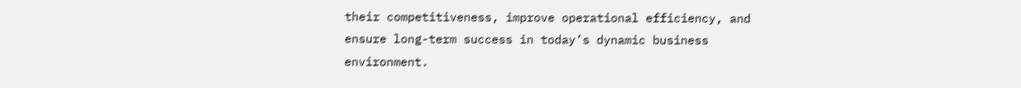their competitiveness, improve operational efficiency, and ensure long-term success in today’s dynamic business environment.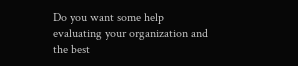Do you want some help evaluating your organization and the best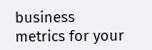business metrics for your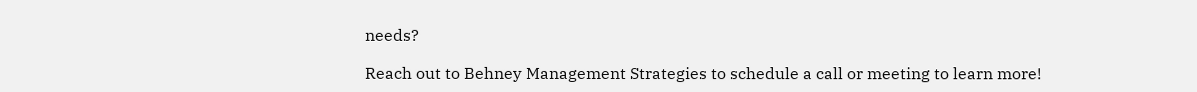needs?

Reach out to Behney Management Strategies to schedule a call or meeting to learn more!